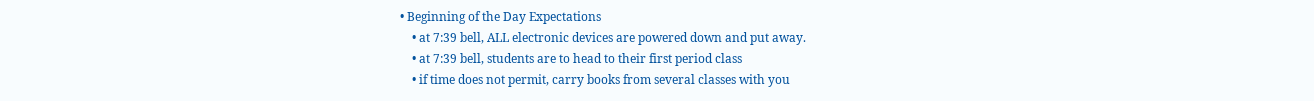• Beginning of the Day Expectations
    • at 7:39 bell, ALL electronic devices are powered down and put away.
    • at 7:39 bell, students are to head to their first period class
    • if time does not permit, carry books from several classes with you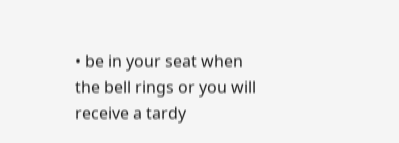• be in your seat when the bell rings or you will receive a tardy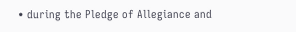• during the Pledge of Allegiance and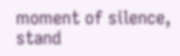moment of silence, stand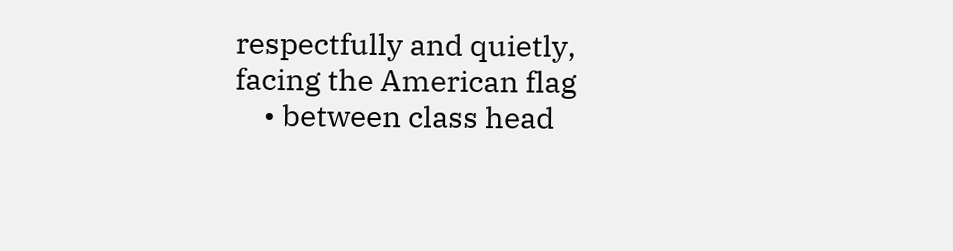respectfully and quietly, facing the American flag
    • between class head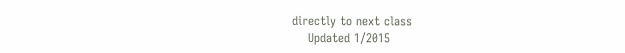directly to next class
    Updated 1/2015